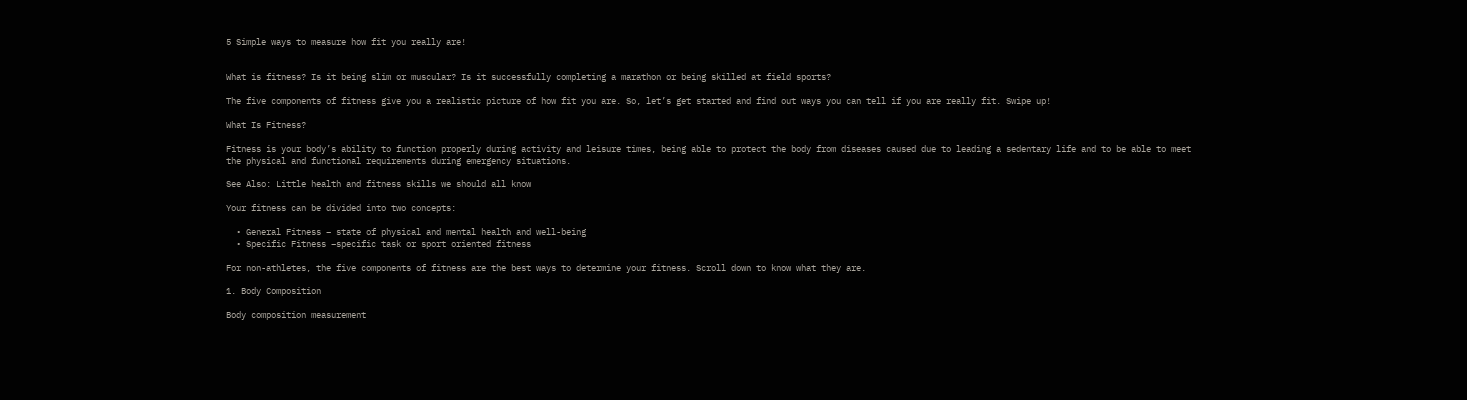5 Simple ways to measure how fit you really are!


What is fitness? Is it being slim or muscular? Is it successfully completing a marathon or being skilled at field sports?

The five components of fitness give you a realistic picture of how fit you are. So, let’s get started and find out ways you can tell if you are really fit. Swipe up!

What Is Fitness?

Fitness is your body’s ability to function properly during activity and leisure times, being able to protect the body from diseases caused due to leading a sedentary life and to be able to meet the physical and functional requirements during emergency situations.

See Also: Little health and fitness skills we should all know

Your fitness can be divided into two concepts:

  • General Fitness – state of physical and mental health and well-being
  • Specific Fitness –specific task or sport oriented fitness

For non-athletes, the five components of fitness are the best ways to determine your fitness. Scroll down to know what they are.

1. Body Composition

Body composition measurement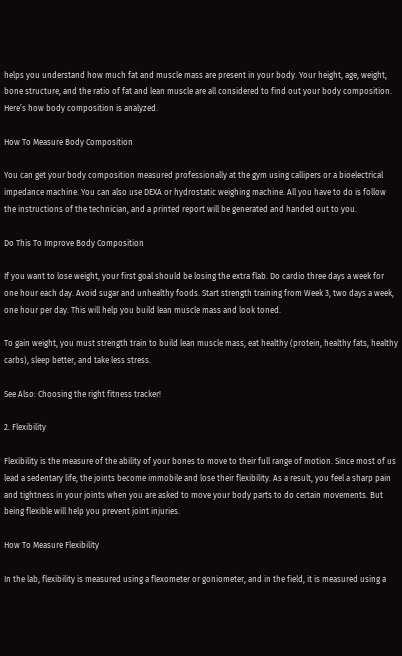helps you understand how much fat and muscle mass are present in your body. Your height, age, weight, bone structure, and the ratio of fat and lean muscle are all considered to find out your body composition. Here’s how body composition is analyzed.

How To Measure Body Composition

You can get your body composition measured professionally at the gym using callipers or a bioelectrical impedance machine. You can also use DEXA or hydrostatic weighing machine. All you have to do is follow the instructions of the technician, and a printed report will be generated and handed out to you.

Do This To Improve Body Composition

If you want to lose weight, your first goal should be losing the extra flab. Do cardio three days a week for one hour each day. Avoid sugar and unhealthy foods. Start strength training from Week 3, two days a week, one hour per day. This will help you build lean muscle mass and look toned.

To gain weight, you must strength train to build lean muscle mass, eat healthy (protein, healthy fats, healthy carbs), sleep better, and take less stress.

See Also: Choosing the right fitness tracker!

2. Flexibility

Flexibility is the measure of the ability of your bones to move to their full range of motion. Since most of us lead a sedentary life, the joints become immobile and lose their flexibility. As a result, you feel a sharp pain and tightness in your joints when you are asked to move your body parts to do certain movements. But being flexible will help you prevent joint injuries.

How To Measure Flexibility

In the lab, flexibility is measured using a flexometer or goniometer, and in the field, it is measured using a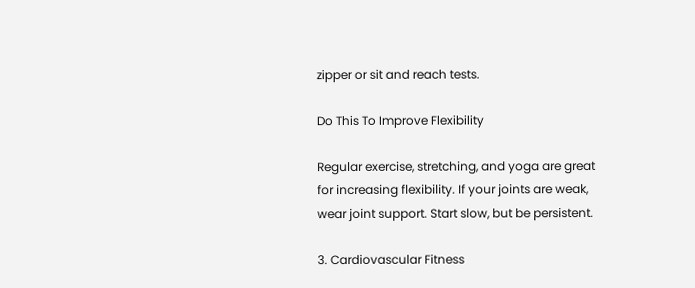zipper or sit and reach tests.

Do This To Improve Flexibility

Regular exercise, stretching, and yoga are great for increasing flexibility. If your joints are weak, wear joint support. Start slow, but be persistent.

3. Cardiovascular Fitness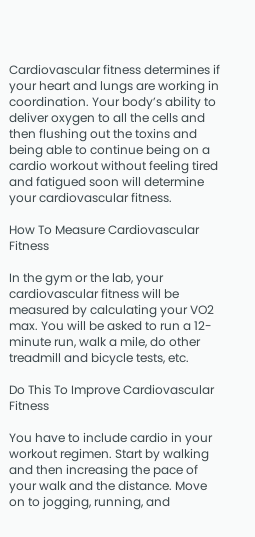Cardiovascular fitness determines if your heart and lungs are working in coordination. Your body’s ability to deliver oxygen to all the cells and then flushing out the toxins and being able to continue being on a cardio workout without feeling tired and fatigued soon will determine your cardiovascular fitness.

How To Measure Cardiovascular Fitness

In the gym or the lab, your cardiovascular fitness will be measured by calculating your VO2 max. You will be asked to run a 12-minute run, walk a mile, do other treadmill and bicycle tests, etc.

Do This To Improve Cardiovascular Fitness

You have to include cardio in your workout regimen. Start by walking and then increasing the pace of your walk and the distance. Move on to jogging, running, and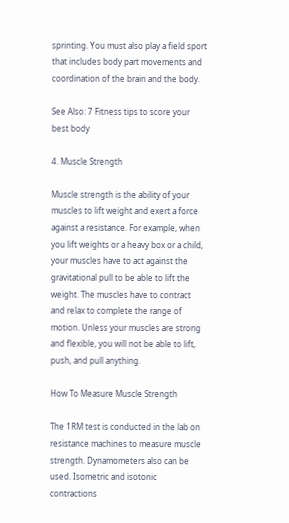sprinting. You must also play a field sport that includes body part movements and coordination of the brain and the body.

See Also: 7 Fitness tips to score your best body

4. Muscle Strength

Muscle strength is the ability of your muscles to lift weight and exert a force against a resistance. For example, when you lift weights or a heavy box or a child, your muscles have to act against the gravitational pull to be able to lift the weight. The muscles have to contract and relax to complete the range of motion. Unless your muscles are strong and flexible, you will not be able to lift, push, and pull anything.

How To Measure Muscle Strength

The 1RM test is conducted in the lab on resistance machines to measure muscle strength. Dynamometers also can be used. Isometric and isotonic contractions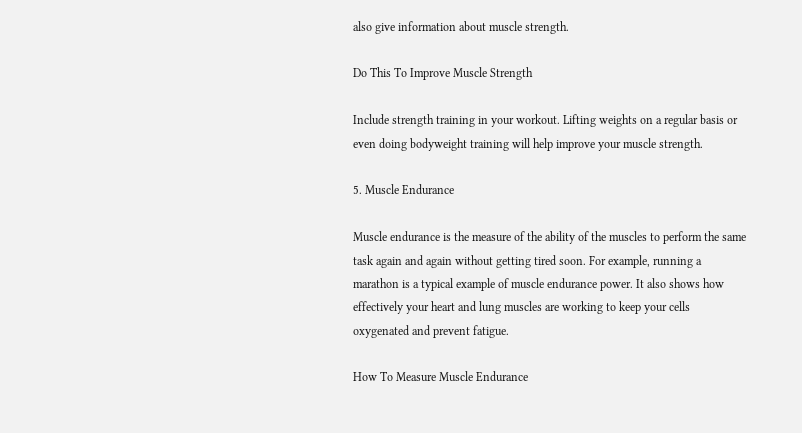also give information about muscle strength.

Do This To Improve Muscle Strength

Include strength training in your workout. Lifting weights on a regular basis or even doing bodyweight training will help improve your muscle strength.

5. Muscle Endurance

Muscle endurance is the measure of the ability of the muscles to perform the same task again and again without getting tired soon. For example, running a marathon is a typical example of muscle endurance power. It also shows how effectively your heart and lung muscles are working to keep your cells oxygenated and prevent fatigue.

How To Measure Muscle Endurance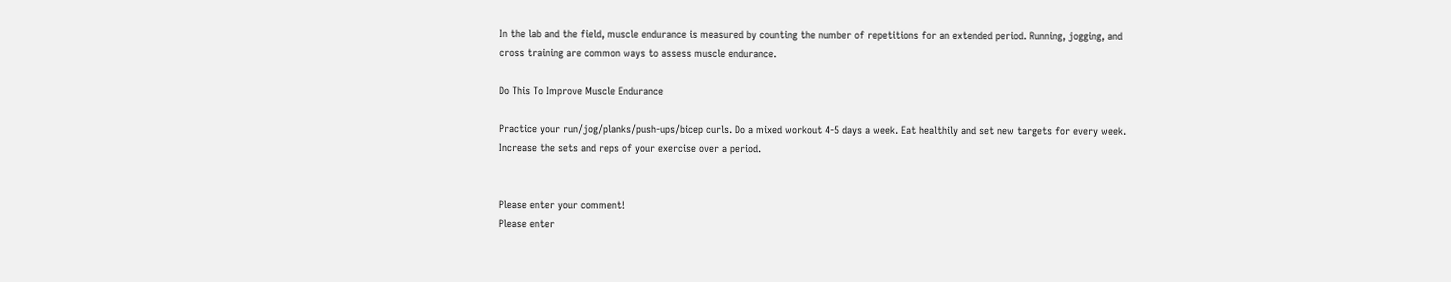In the lab and the field, muscle endurance is measured by counting the number of repetitions for an extended period. Running, jogging, and cross training are common ways to assess muscle endurance.

Do This To Improve Muscle Endurance

Practice your run/jog/planks/push-ups/bicep curls. Do a mixed workout 4-5 days a week. Eat healthily and set new targets for every week. Increase the sets and reps of your exercise over a period.


Please enter your comment!
Please enter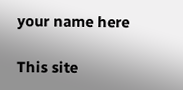your name here

This site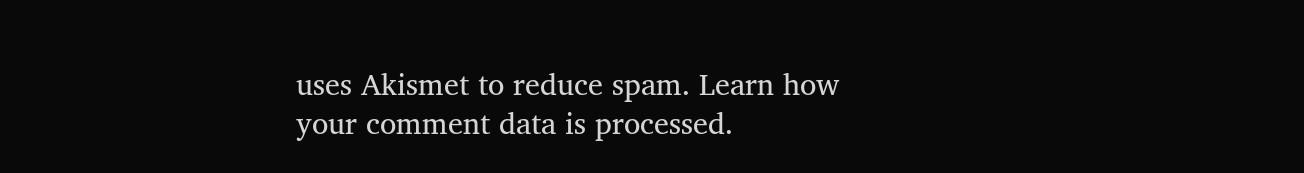uses Akismet to reduce spam. Learn how your comment data is processed.